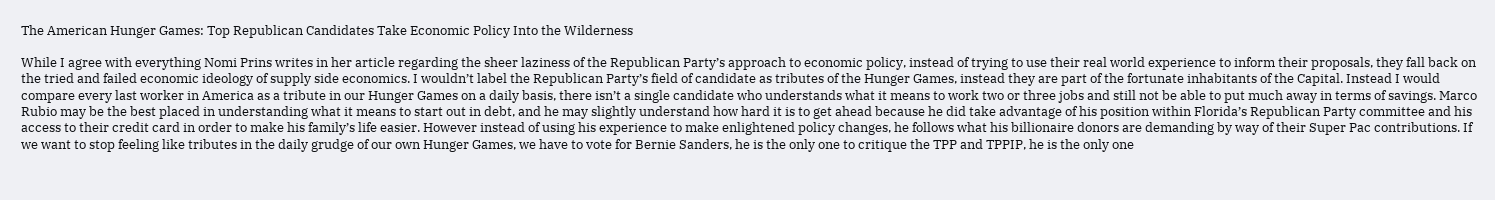The American Hunger Games: Top Republican Candidates Take Economic Policy Into the Wilderness

While I agree with everything Nomi Prins writes in her article regarding the sheer laziness of the Republican Party’s approach to economic policy, instead of trying to use their real world experience to inform their proposals, they fall back on the tried and failed economic ideology of supply side economics. I wouldn’t label the Republican Party’s field of candidate as tributes of the Hunger Games, instead they are part of the fortunate inhabitants of the Capital. Instead I would compare every last worker in America as a tribute in our Hunger Games on a daily basis, there isn’t a single candidate who understands what it means to work two or three jobs and still not be able to put much away in terms of savings. Marco Rubio may be the best placed in understanding what it means to start out in debt, and he may slightly understand how hard it is to get ahead because he did take advantage of his position within Florida’s Republican Party committee and his access to their credit card in order to make his family’s life easier. However instead of using his experience to make enlightened policy changes, he follows what his billionaire donors are demanding by way of their Super Pac contributions. If we want to stop feeling like tributes in the daily grudge of our own Hunger Games, we have to vote for Bernie Sanders, he is the only one to critique the TPP and TPPIP, he is the only one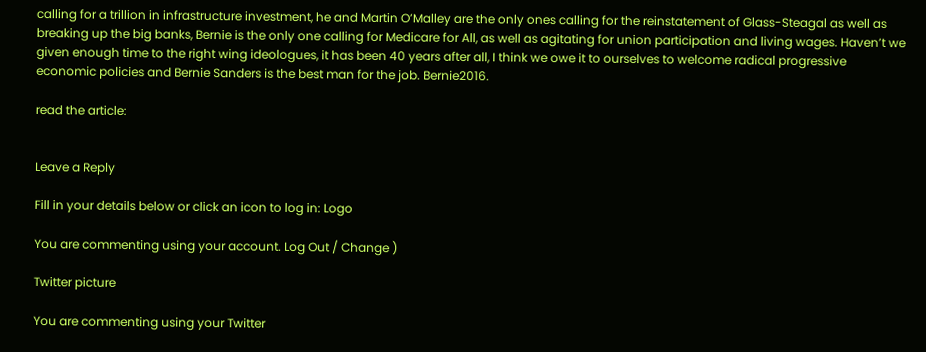calling for a trillion in infrastructure investment, he and Martin O’Malley are the only ones calling for the reinstatement of Glass-Steagal as well as breaking up the big banks, Bernie is the only one calling for Medicare for All, as well as agitating for union participation and living wages. Haven’t we given enough time to the right wing ideologues, it has been 40 years after all, I think we owe it to ourselves to welcome radical progressive economic policies and Bernie Sanders is the best man for the job. Bernie2016.

read the article:


Leave a Reply

Fill in your details below or click an icon to log in: Logo

You are commenting using your account. Log Out / Change )

Twitter picture

You are commenting using your Twitter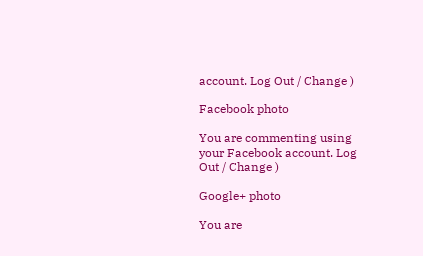account. Log Out / Change )

Facebook photo

You are commenting using your Facebook account. Log Out / Change )

Google+ photo

You are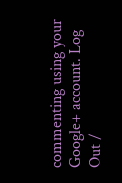commenting using your Google+ account. Log Out /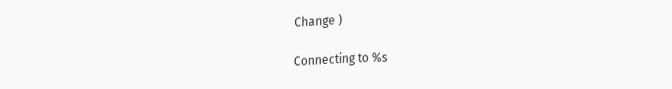Change )

Connecting to %s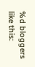%d bloggers like this: